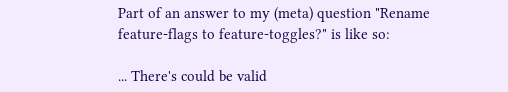Part of an answer to my (meta) question "Rename feature-flags to feature-toggles?" is like so:

... There's could be valid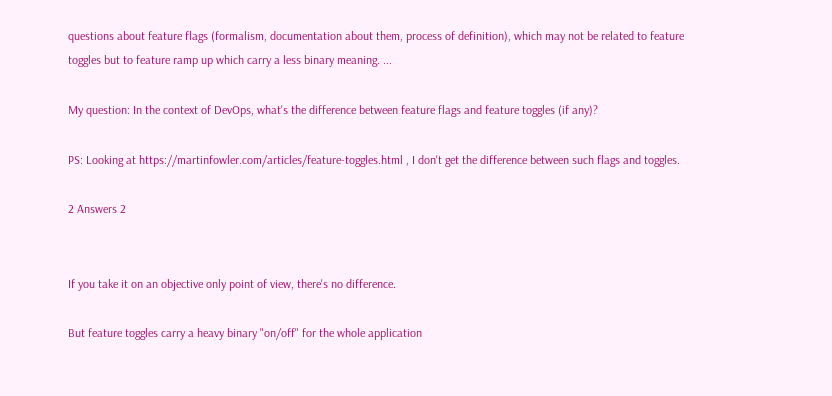questions about feature flags (formalism, documentation about them, process of definition), which may not be related to feature toggles but to feature ramp up which carry a less binary meaning. ...

My question: In the context of DevOps, what's the difference between feature flags and feature toggles (if any)?

PS: Looking at https://martinfowler.com/articles/feature-toggles.html , I don't get the difference between such flags and toggles.

2 Answers 2


If you take it on an objective only point of view, there's no difference.

But feature toggles carry a heavy binary "on/off" for the whole application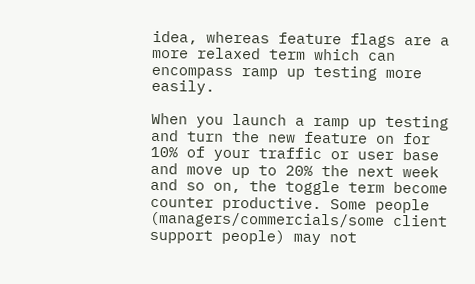idea, whereas feature flags are a more relaxed term which can encompass ramp up testing more easily.

When you launch a ramp up testing and turn the new feature on for 10% of your traffic or user base and move up to 20% the next week and so on, the toggle term become counter productive. Some people (managers/commercials/some client support people) may not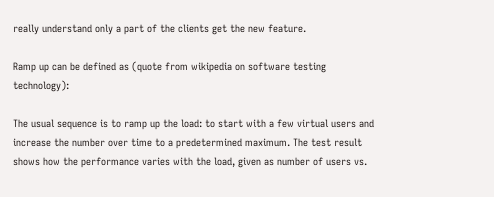really understand only a part of the clients get the new feature.

Ramp up can be defined as (quote from wikipedia on software testing technology):

The usual sequence is to ramp up the load: to start with a few virtual users and increase the number over time to a predetermined maximum. The test result shows how the performance varies with the load, given as number of users vs.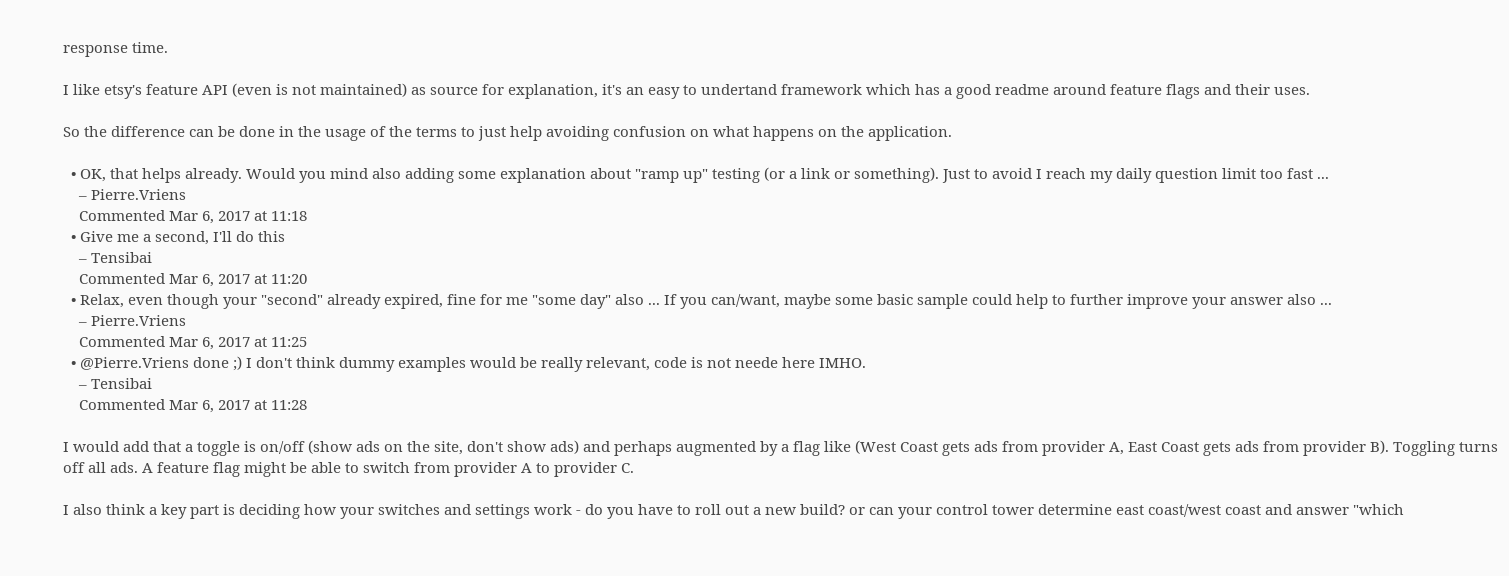response time.

I like etsy's feature API (even is not maintained) as source for explanation, it's an easy to undertand framework which has a good readme around feature flags and their uses.

So the difference can be done in the usage of the terms to just help avoiding confusion on what happens on the application.

  • OK, that helps already. Would you mind also adding some explanation about "ramp up" testing (or a link or something). Just to avoid I reach my daily question limit too fast ...
    – Pierre.Vriens
    Commented Mar 6, 2017 at 11:18
  • Give me a second, I'll do this
    – Tensibai
    Commented Mar 6, 2017 at 11:20
  • Relax, even though your "second" already expired, fine for me "some day" also ... If you can/want, maybe some basic sample could help to further improve your answer also ...
    – Pierre.Vriens
    Commented Mar 6, 2017 at 11:25
  • @Pierre.Vriens done ;) I don't think dummy examples would be really relevant, code is not neede here IMHO.
    – Tensibai
    Commented Mar 6, 2017 at 11:28

I would add that a toggle is on/off (show ads on the site, don't show ads) and perhaps augmented by a flag like (West Coast gets ads from provider A, East Coast gets ads from provider B). Toggling turns off all ads. A feature flag might be able to switch from provider A to provider C.

I also think a key part is deciding how your switches and settings work - do you have to roll out a new build? or can your control tower determine east coast/west coast and answer "which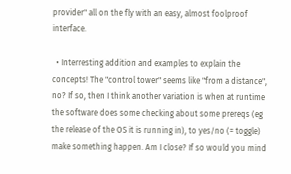provider" all on the fly with an easy, almost foolproof interface.

  • Interresting addition and examples to explain the concepts! The "control tower" seems like "from a distance", no? If so, then I think another variation is when at runtime the software does some checking about some prereqs (eg the release of the OS it is running in), to yes/no (= toggle) make something happen. Am I close? If so would you mind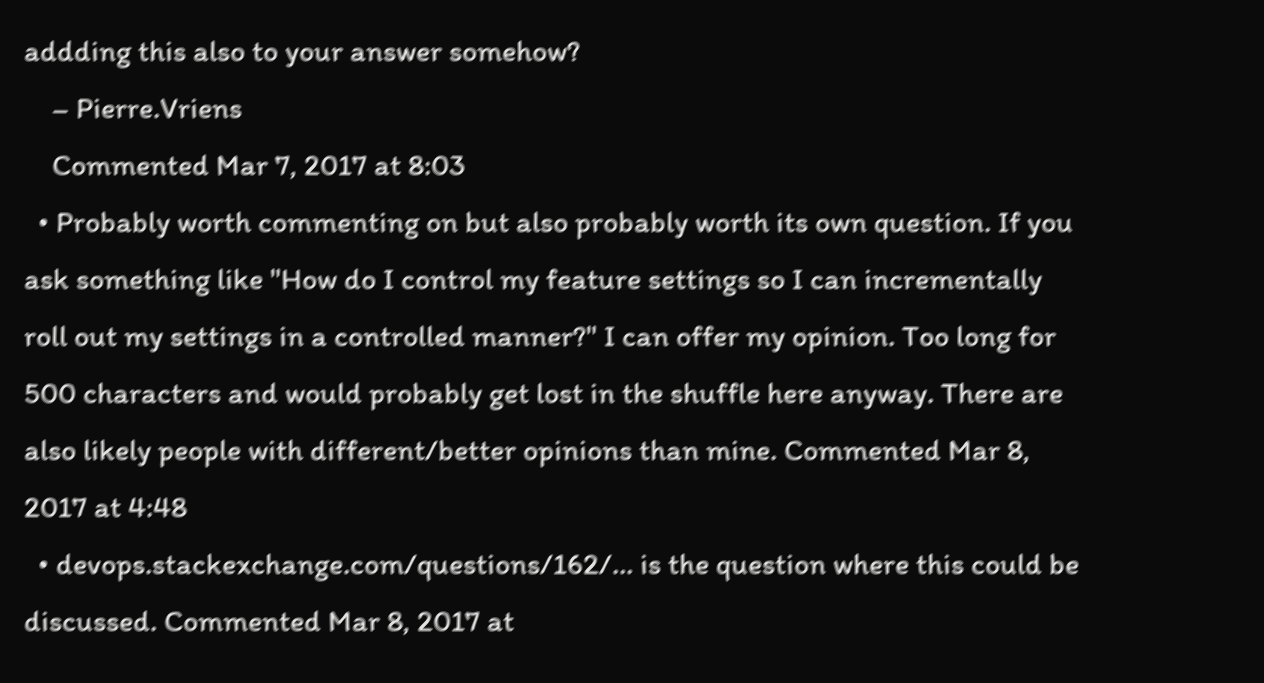addding this also to your answer somehow?
    – Pierre.Vriens
    Commented Mar 7, 2017 at 8:03
  • Probably worth commenting on but also probably worth its own question. If you ask something like "How do I control my feature settings so I can incrementally roll out my settings in a controlled manner?" I can offer my opinion. Too long for 500 characters and would probably get lost in the shuffle here anyway. There are also likely people with different/better opinions than mine. Commented Mar 8, 2017 at 4:48
  • devops.stackexchange.com/questions/162/… is the question where this could be discussed. Commented Mar 8, 2017 at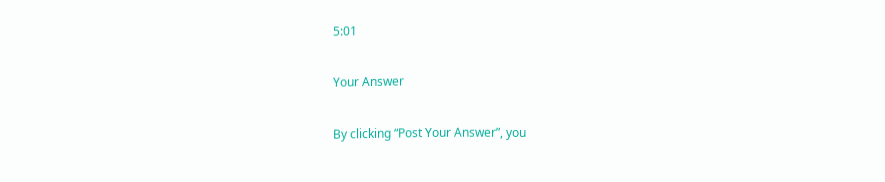5:01

Your Answer

By clicking “Post Your Answer”, you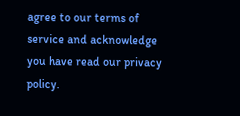agree to our terms of service and acknowledge you have read our privacy policy.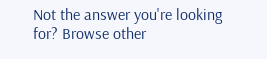Not the answer you're looking for? Browse other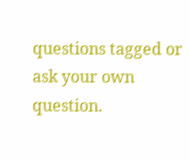questions tagged or ask your own question.